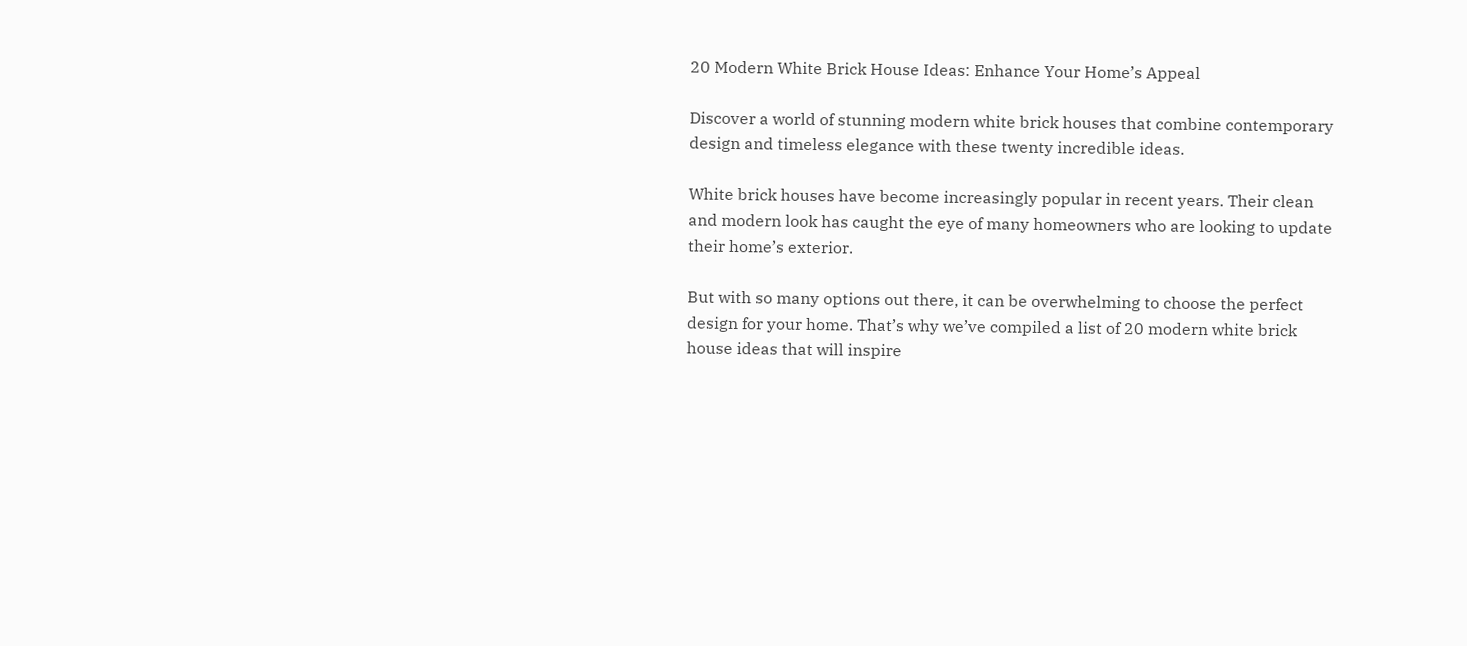20 Modern White Brick House Ideas: Enhance Your Home’s Appeal

Discover a world of stunning modern white brick houses that combine contemporary design and timeless elegance with these twenty incredible ideas.

White brick houses have become increasingly popular in recent years. Their clean and modern look has caught the eye of many homeowners who are looking to update their home’s exterior.

But with so many options out there, it can be overwhelming to choose the perfect design for your home. That’s why we’ve compiled a list of 20 modern white brick house ideas that will inspire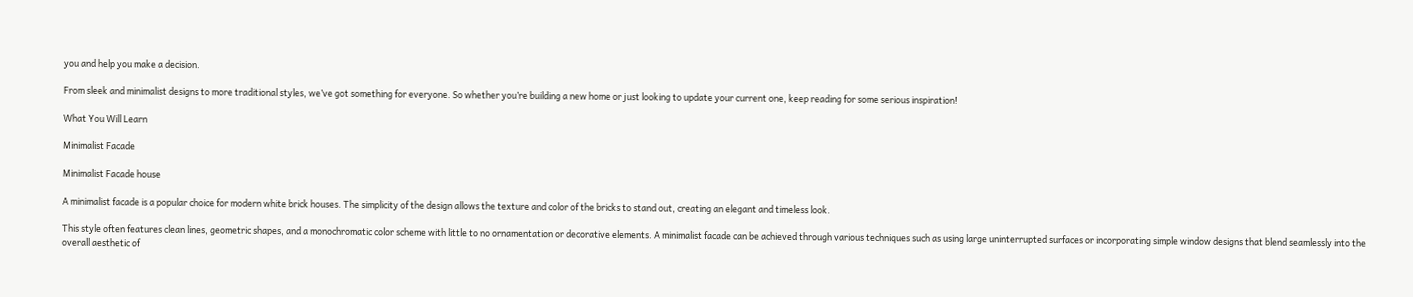you and help you make a decision.

From sleek and minimalist designs to more traditional styles, we’ve got something for everyone. So whether you’re building a new home or just looking to update your current one, keep reading for some serious inspiration!

What You Will Learn

Minimalist Facade

Minimalist Facade house

A minimalist facade is a popular choice for modern white brick houses. The simplicity of the design allows the texture and color of the bricks to stand out, creating an elegant and timeless look.

This style often features clean lines, geometric shapes, and a monochromatic color scheme with little to no ornamentation or decorative elements. A minimalist facade can be achieved through various techniques such as using large uninterrupted surfaces or incorporating simple window designs that blend seamlessly into the overall aesthetic of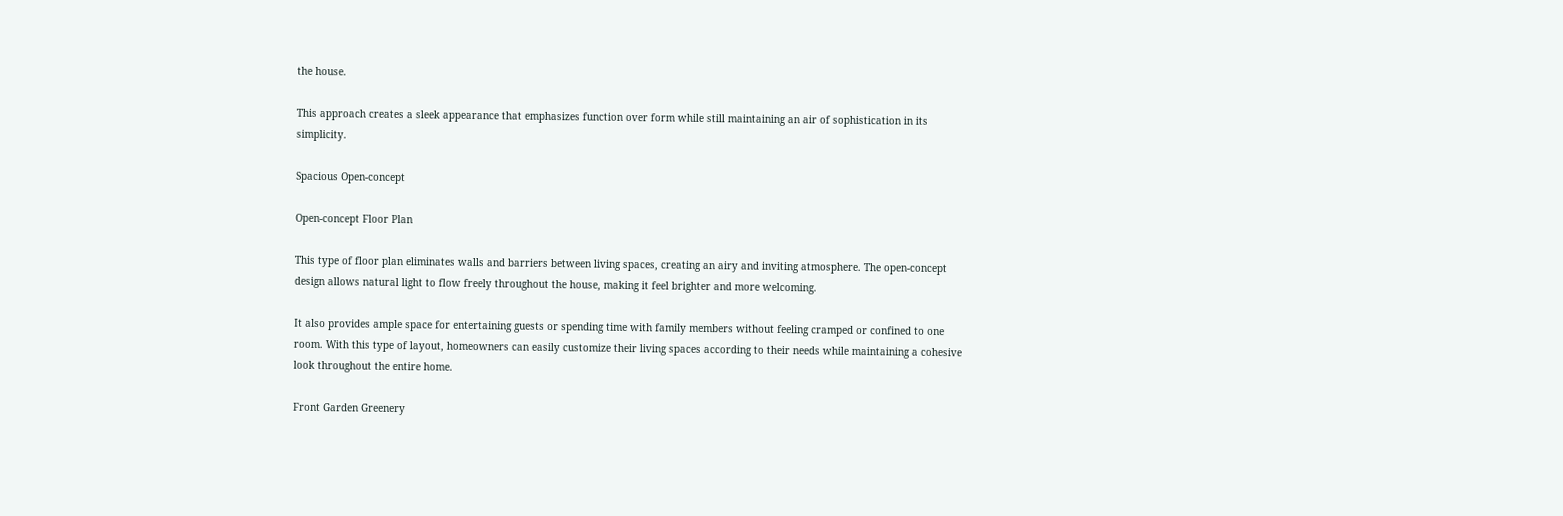the house.

This approach creates a sleek appearance that emphasizes function over form while still maintaining an air of sophistication in its simplicity.

Spacious Open-concept

Open-concept Floor Plan

This type of floor plan eliminates walls and barriers between living spaces, creating an airy and inviting atmosphere. The open-concept design allows natural light to flow freely throughout the house, making it feel brighter and more welcoming.

It also provides ample space for entertaining guests or spending time with family members without feeling cramped or confined to one room. With this type of layout, homeowners can easily customize their living spaces according to their needs while maintaining a cohesive look throughout the entire home.

Front Garden Greenery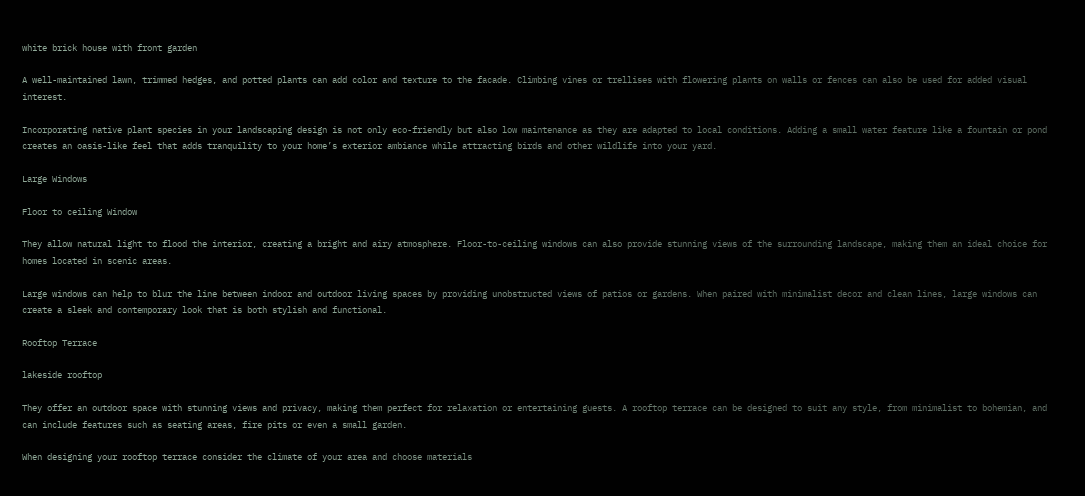white brick house with front garden

A well-maintained lawn, trimmed hedges, and potted plants can add color and texture to the facade. Climbing vines or trellises with flowering plants on walls or fences can also be used for added visual interest.

Incorporating native plant species in your landscaping design is not only eco-friendly but also low maintenance as they are adapted to local conditions. Adding a small water feature like a fountain or pond creates an oasis-like feel that adds tranquility to your home’s exterior ambiance while attracting birds and other wildlife into your yard.

Large Windows

Floor to ceiling Window

They allow natural light to flood the interior, creating a bright and airy atmosphere. Floor-to-ceiling windows can also provide stunning views of the surrounding landscape, making them an ideal choice for homes located in scenic areas.

Large windows can help to blur the line between indoor and outdoor living spaces by providing unobstructed views of patios or gardens. When paired with minimalist decor and clean lines, large windows can create a sleek and contemporary look that is both stylish and functional.

Rooftop Terrace

lakeside rooftop

They offer an outdoor space with stunning views and privacy, making them perfect for relaxation or entertaining guests. A rooftop terrace can be designed to suit any style, from minimalist to bohemian, and can include features such as seating areas, fire pits or even a small garden.

When designing your rooftop terrace consider the climate of your area and choose materials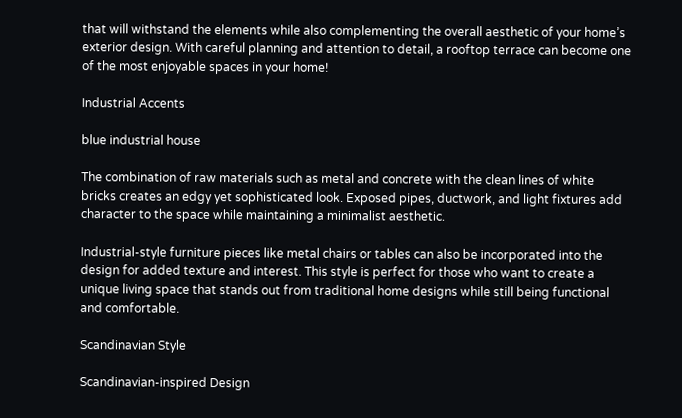that will withstand the elements while also complementing the overall aesthetic of your home’s exterior design. With careful planning and attention to detail, a rooftop terrace can become one of the most enjoyable spaces in your home!

Industrial Accents

blue industrial house

The combination of raw materials such as metal and concrete with the clean lines of white bricks creates an edgy yet sophisticated look. Exposed pipes, ductwork, and light fixtures add character to the space while maintaining a minimalist aesthetic.

Industrial-style furniture pieces like metal chairs or tables can also be incorporated into the design for added texture and interest. This style is perfect for those who want to create a unique living space that stands out from traditional home designs while still being functional and comfortable.

Scandinavian Style

Scandinavian-inspired Design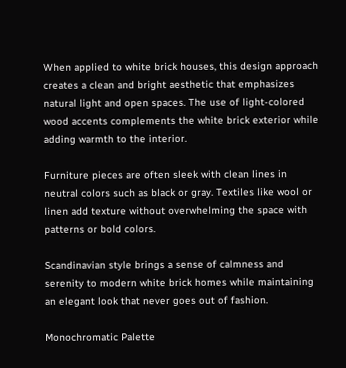When applied to white brick houses, this design approach creates a clean and bright aesthetic that emphasizes natural light and open spaces. The use of light-colored wood accents complements the white brick exterior while adding warmth to the interior.

Furniture pieces are often sleek with clean lines in neutral colors such as black or gray. Textiles like wool or linen add texture without overwhelming the space with patterns or bold colors.

Scandinavian style brings a sense of calmness and serenity to modern white brick homes while maintaining an elegant look that never goes out of fashion.

Monochromatic Palette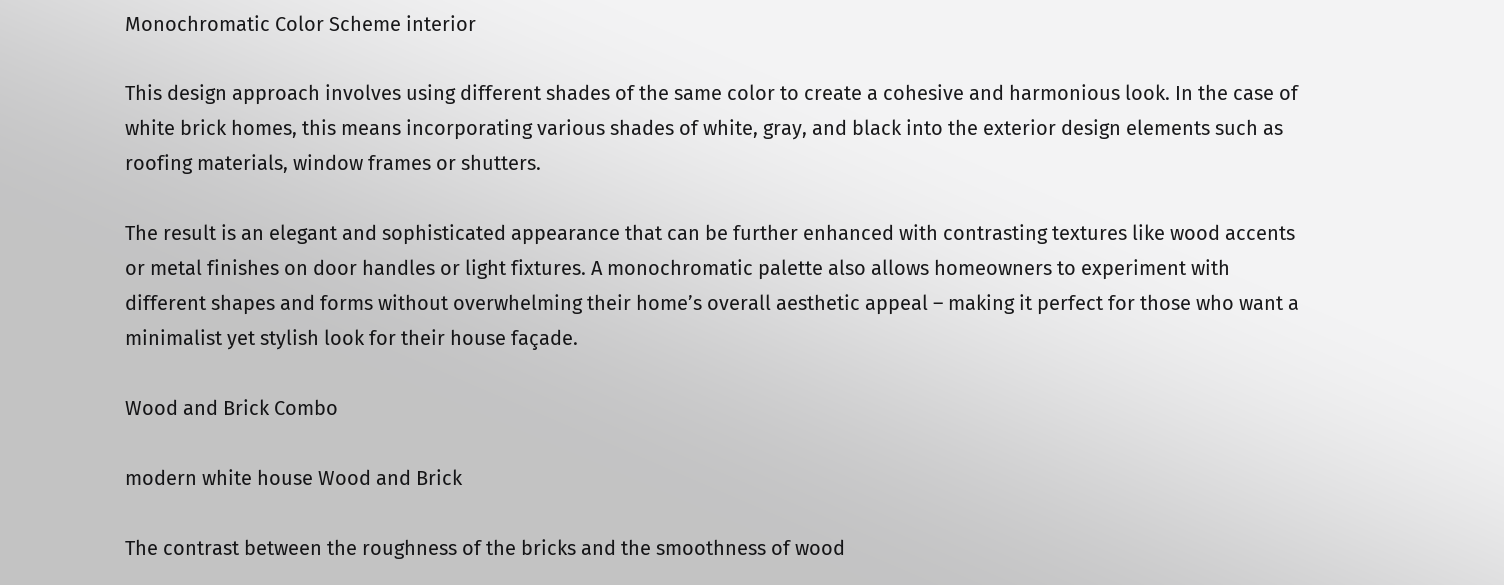Monochromatic Color Scheme interior

This design approach involves using different shades of the same color to create a cohesive and harmonious look. In the case of white brick homes, this means incorporating various shades of white, gray, and black into the exterior design elements such as roofing materials, window frames or shutters.

The result is an elegant and sophisticated appearance that can be further enhanced with contrasting textures like wood accents or metal finishes on door handles or light fixtures. A monochromatic palette also allows homeowners to experiment with different shapes and forms without overwhelming their home’s overall aesthetic appeal – making it perfect for those who want a minimalist yet stylish look for their house façade.

Wood and Brick Combo

modern white house Wood and Brick

The contrast between the roughness of the bricks and the smoothness of wood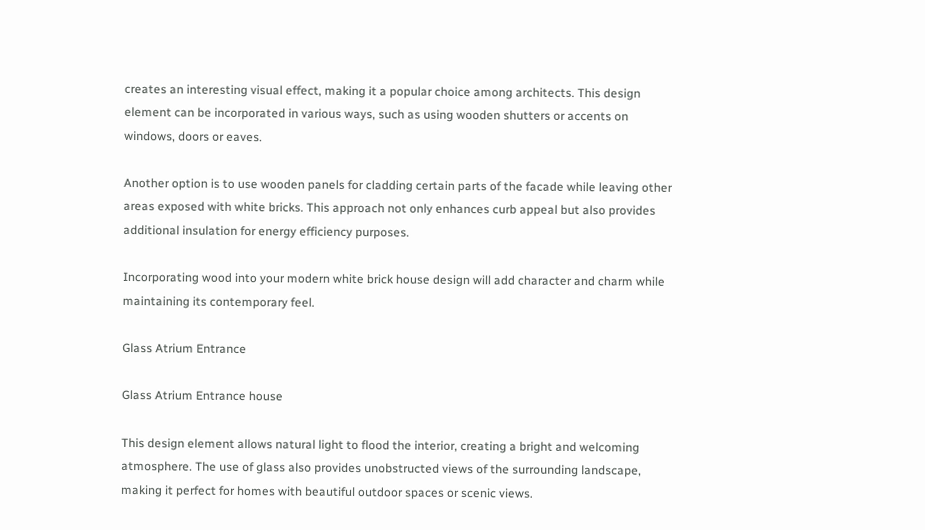creates an interesting visual effect, making it a popular choice among architects. This design element can be incorporated in various ways, such as using wooden shutters or accents on windows, doors or eaves.

Another option is to use wooden panels for cladding certain parts of the facade while leaving other areas exposed with white bricks. This approach not only enhances curb appeal but also provides additional insulation for energy efficiency purposes.

Incorporating wood into your modern white brick house design will add character and charm while maintaining its contemporary feel.

Glass Atrium Entrance

Glass Atrium Entrance house

This design element allows natural light to flood the interior, creating a bright and welcoming atmosphere. The use of glass also provides unobstructed views of the surrounding landscape, making it perfect for homes with beautiful outdoor spaces or scenic views.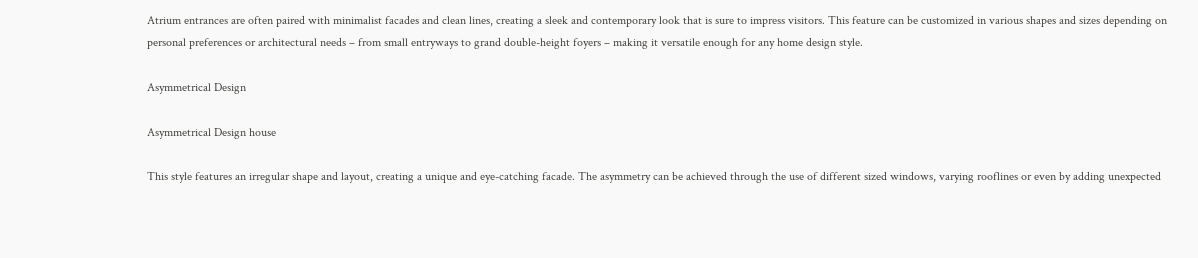Atrium entrances are often paired with minimalist facades and clean lines, creating a sleek and contemporary look that is sure to impress visitors. This feature can be customized in various shapes and sizes depending on personal preferences or architectural needs – from small entryways to grand double-height foyers – making it versatile enough for any home design style.

Asymmetrical Design

Asymmetrical Design house

This style features an irregular shape and layout, creating a unique and eye-catching facade. The asymmetry can be achieved through the use of different sized windows, varying rooflines or even by adding unexpected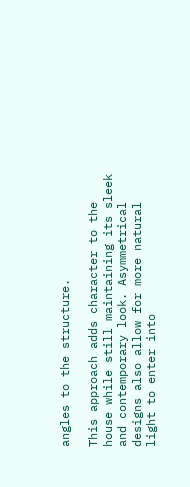angles to the structure.

This approach adds character to the house while still maintaining its sleek and contemporary look. Asymmetrical designs also allow for more natural light to enter into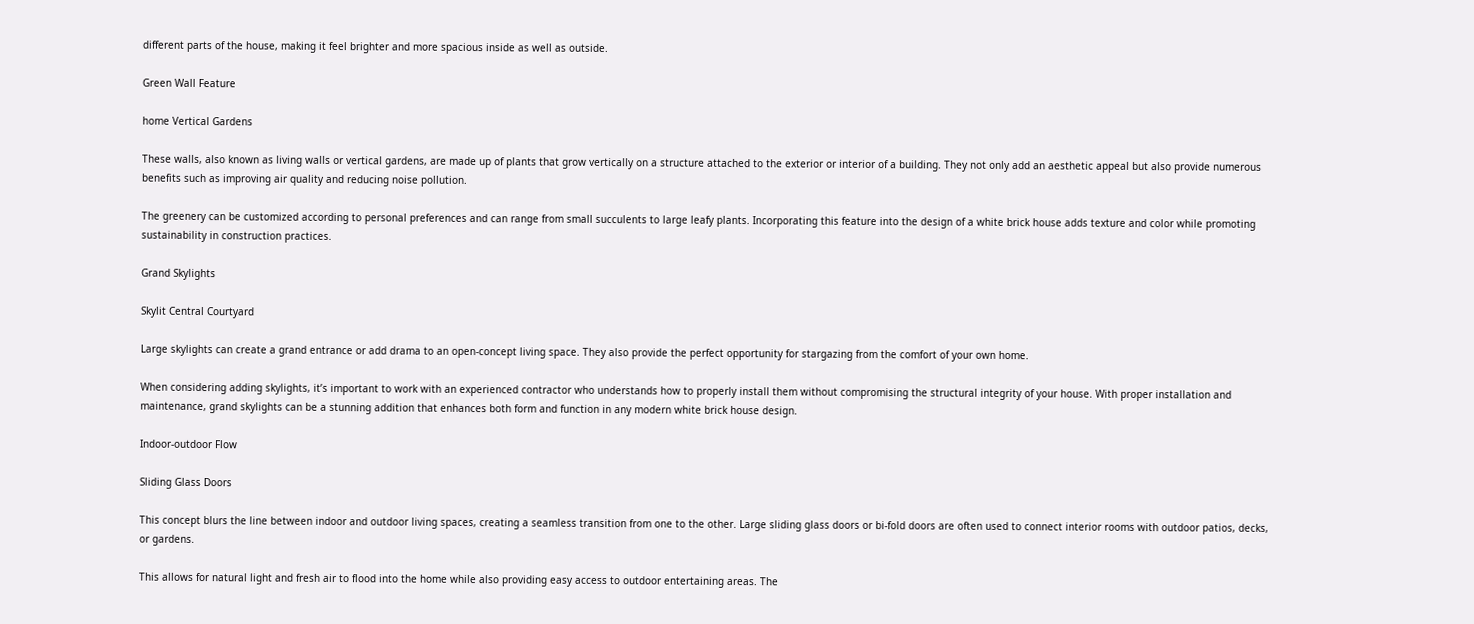different parts of the house, making it feel brighter and more spacious inside as well as outside.

Green Wall Feature

home Vertical Gardens

These walls, also known as living walls or vertical gardens, are made up of plants that grow vertically on a structure attached to the exterior or interior of a building. They not only add an aesthetic appeal but also provide numerous benefits such as improving air quality and reducing noise pollution.

The greenery can be customized according to personal preferences and can range from small succulents to large leafy plants. Incorporating this feature into the design of a white brick house adds texture and color while promoting sustainability in construction practices.

Grand Skylights

Skylit Central Courtyard

Large skylights can create a grand entrance or add drama to an open-concept living space. They also provide the perfect opportunity for stargazing from the comfort of your own home.

When considering adding skylights, it’s important to work with an experienced contractor who understands how to properly install them without compromising the structural integrity of your house. With proper installation and maintenance, grand skylights can be a stunning addition that enhances both form and function in any modern white brick house design.

Indoor-outdoor Flow

Sliding Glass Doors

This concept blurs the line between indoor and outdoor living spaces, creating a seamless transition from one to the other. Large sliding glass doors or bi-fold doors are often used to connect interior rooms with outdoor patios, decks, or gardens.

This allows for natural light and fresh air to flood into the home while also providing easy access to outdoor entertaining areas. The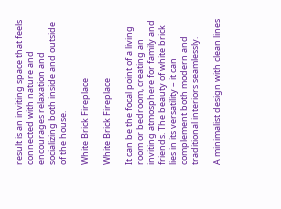result is an inviting space that feels connected with nature and encourages relaxation and socializing both inside and outside of the house.

White Brick Fireplace

White Brick Fireplace

It can be the focal point of a living room or bedroom, creating an inviting atmosphere for family and friends. The beauty of white brick lies in its versatility – it can complement both modern and traditional interiors seamlessly.

A minimalist design with clean lines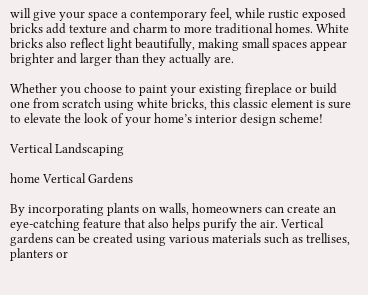will give your space a contemporary feel, while rustic exposed bricks add texture and charm to more traditional homes. White bricks also reflect light beautifully, making small spaces appear brighter and larger than they actually are.

Whether you choose to paint your existing fireplace or build one from scratch using white bricks, this classic element is sure to elevate the look of your home’s interior design scheme!

Vertical Landscaping

home Vertical Gardens

By incorporating plants on walls, homeowners can create an eye-catching feature that also helps purify the air. Vertical gardens can be created using various materials such as trellises, planters or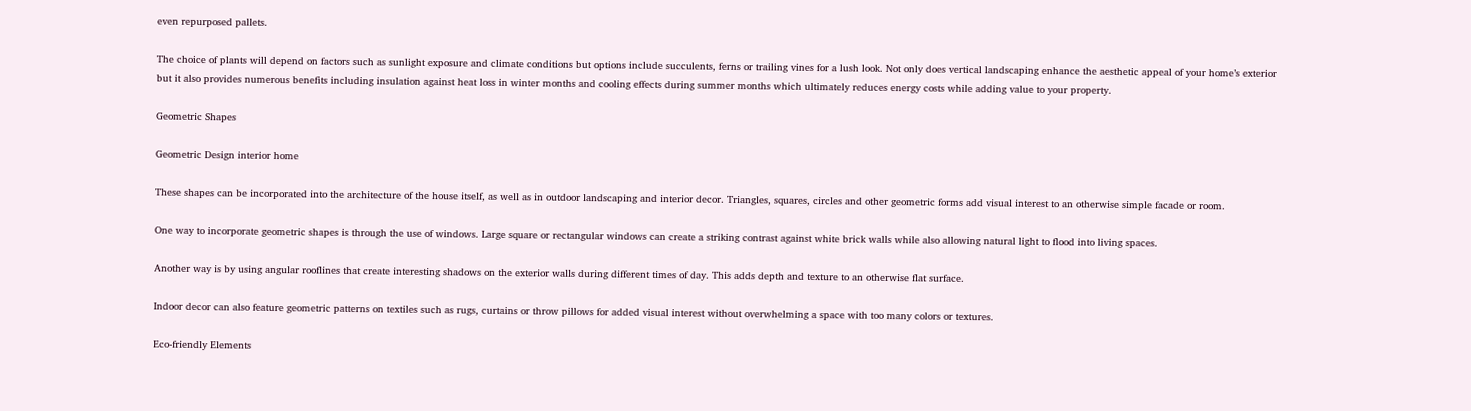even repurposed pallets.

The choice of plants will depend on factors such as sunlight exposure and climate conditions but options include succulents, ferns or trailing vines for a lush look. Not only does vertical landscaping enhance the aesthetic appeal of your home’s exterior but it also provides numerous benefits including insulation against heat loss in winter months and cooling effects during summer months which ultimately reduces energy costs while adding value to your property.

Geometric Shapes

Geometric Design interior home

These shapes can be incorporated into the architecture of the house itself, as well as in outdoor landscaping and interior decor. Triangles, squares, circles and other geometric forms add visual interest to an otherwise simple facade or room.

One way to incorporate geometric shapes is through the use of windows. Large square or rectangular windows can create a striking contrast against white brick walls while also allowing natural light to flood into living spaces.

Another way is by using angular rooflines that create interesting shadows on the exterior walls during different times of day. This adds depth and texture to an otherwise flat surface.

Indoor decor can also feature geometric patterns on textiles such as rugs, curtains or throw pillows for added visual interest without overwhelming a space with too many colors or textures.

Eco-friendly Elements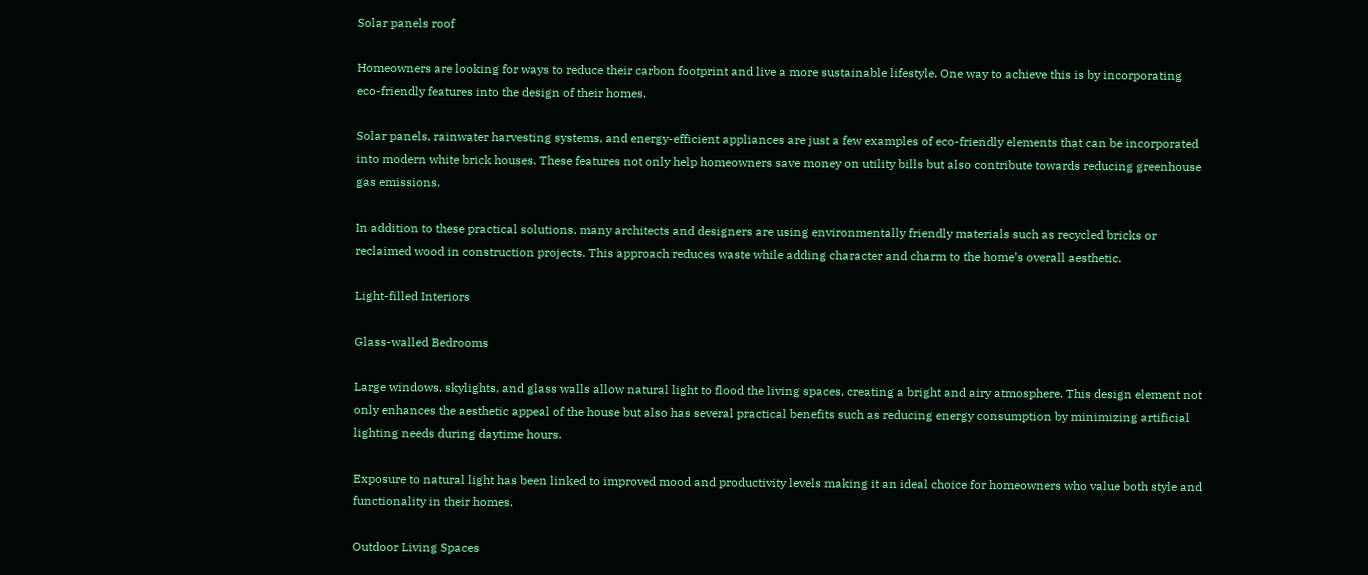Solar panels roof

Homeowners are looking for ways to reduce their carbon footprint and live a more sustainable lifestyle. One way to achieve this is by incorporating eco-friendly features into the design of their homes.

Solar panels, rainwater harvesting systems, and energy-efficient appliances are just a few examples of eco-friendly elements that can be incorporated into modern white brick houses. These features not only help homeowners save money on utility bills but also contribute towards reducing greenhouse gas emissions.

In addition to these practical solutions, many architects and designers are using environmentally friendly materials such as recycled bricks or reclaimed wood in construction projects. This approach reduces waste while adding character and charm to the home’s overall aesthetic.

Light-filled Interiors

Glass-walled Bedrooms

Large windows, skylights, and glass walls allow natural light to flood the living spaces, creating a bright and airy atmosphere. This design element not only enhances the aesthetic appeal of the house but also has several practical benefits such as reducing energy consumption by minimizing artificial lighting needs during daytime hours.

Exposure to natural light has been linked to improved mood and productivity levels making it an ideal choice for homeowners who value both style and functionality in their homes.

Outdoor Living Spaces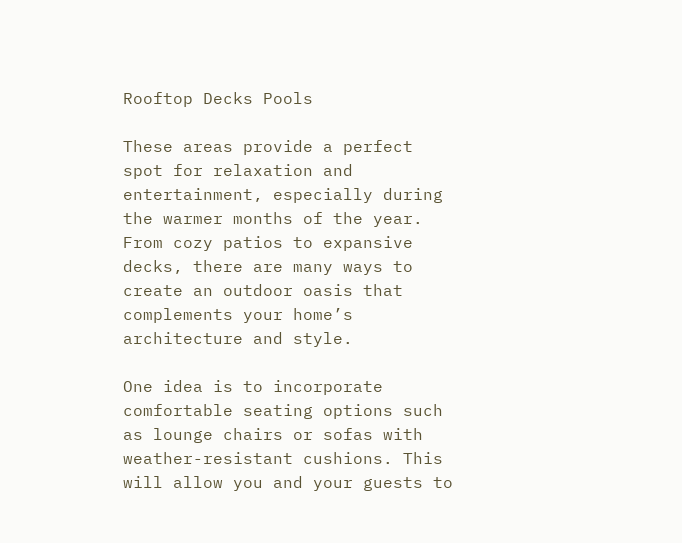Rooftop Decks Pools

These areas provide a perfect spot for relaxation and entertainment, especially during the warmer months of the year. From cozy patios to expansive decks, there are many ways to create an outdoor oasis that complements your home’s architecture and style.

One idea is to incorporate comfortable seating options such as lounge chairs or sofas with weather-resistant cushions. This will allow you and your guests to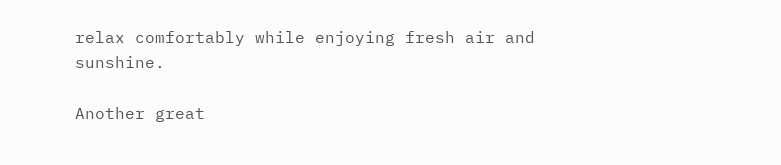relax comfortably while enjoying fresh air and sunshine.

Another great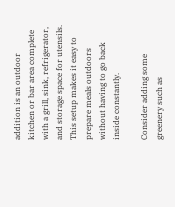addition is an outdoor kitchen or bar area complete with a grill, sink, refrigerator, and storage space for utensils. This setup makes it easy to prepare meals outdoors without having to go back inside constantly.

Consider adding some greenery such as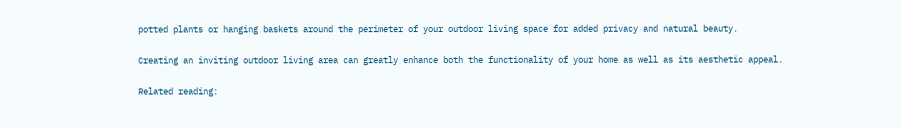potted plants or hanging baskets around the perimeter of your outdoor living space for added privacy and natural beauty.

Creating an inviting outdoor living area can greatly enhance both the functionality of your home as well as its aesthetic appeal.

Related reading: